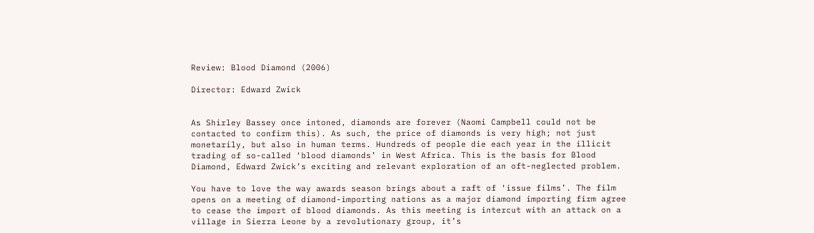Review: Blood Diamond (2006)

Director: Edward Zwick


As Shirley Bassey once intoned, diamonds are forever (Naomi Campbell could not be contacted to confirm this). As such, the price of diamonds is very high; not just monetarily, but also in human terms. Hundreds of people die each year in the illicit trading of so-called ‘blood diamonds’ in West Africa. This is the basis for Blood Diamond, Edward Zwick’s exciting and relevant exploration of an oft-neglected problem.

You have to love the way awards season brings about a raft of ‘issue films’. The film opens on a meeting of diamond-importing nations as a major diamond importing firm agree to cease the import of blood diamonds. As this meeting is intercut with an attack on a village in Sierra Leone by a revolutionary group, it’s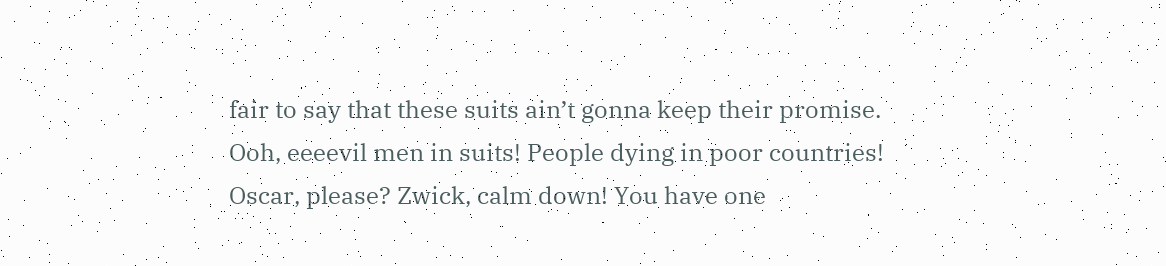fair to say that these suits ain’t gonna keep their promise. Ooh, eeeevil men in suits! People dying in poor countries! Oscar, please? Zwick, calm down! You have one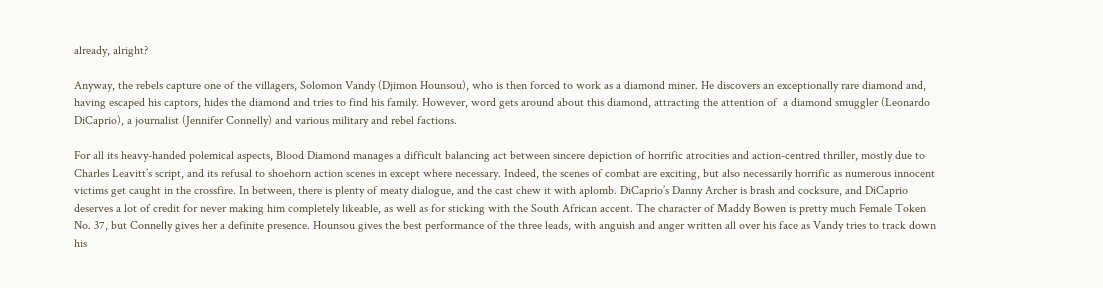already, alright?

Anyway, the rebels capture one of the villagers, Solomon Vandy (Djimon Hounsou), who is then forced to work as a diamond miner. He discovers an exceptionally rare diamond and, having escaped his captors, hides the diamond and tries to find his family. However, word gets around about this diamond, attracting the attention of  a diamond smuggler (Leonardo DiCaprio), a journalist (Jennifer Connelly) and various military and rebel factions.

For all its heavy-handed polemical aspects, Blood Diamond manages a difficult balancing act between sincere depiction of horrific atrocities and action-centred thriller, mostly due to Charles Leavitt’s script, and its refusal to shoehorn action scenes in except where necessary. Indeed, the scenes of combat are exciting, but also necessarily horrific as numerous innocent victims get caught in the crossfire. In between, there is plenty of meaty dialogue, and the cast chew it with aplomb. DiCaprio’s Danny Archer is brash and cocksure, and DiCaprio deserves a lot of credit for never making him completely likeable, as well as for sticking with the South African accent. The character of Maddy Bowen is pretty much Female Token No. 37, but Connelly gives her a definite presence. Hounsou gives the best performance of the three leads, with anguish and anger written all over his face as Vandy tries to track down his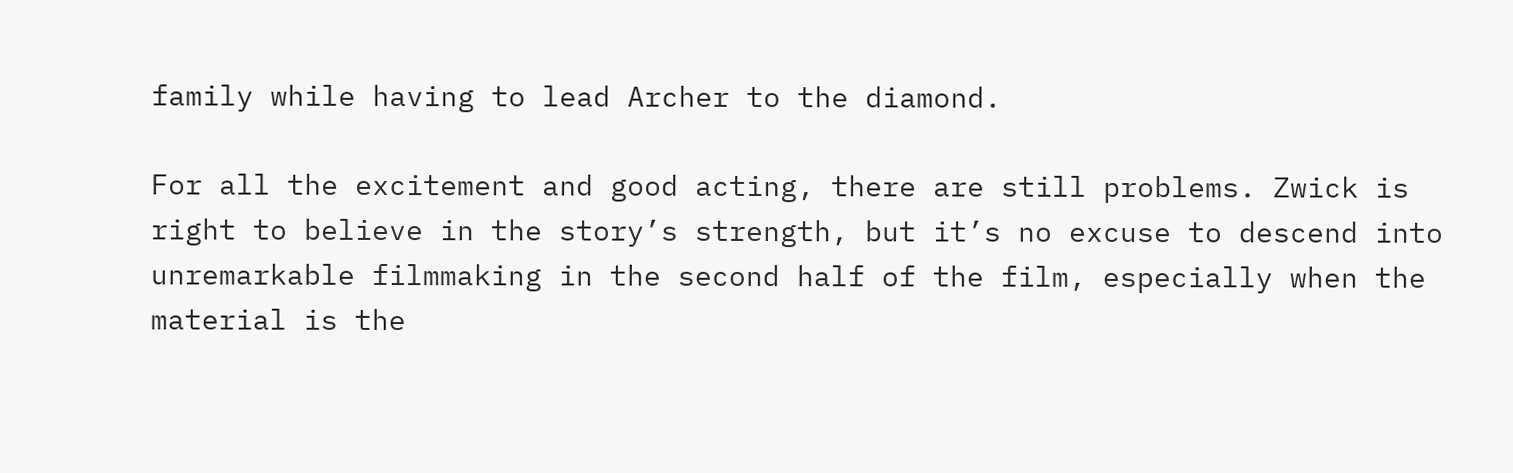family while having to lead Archer to the diamond.

For all the excitement and good acting, there are still problems. Zwick is right to believe in the story’s strength, but it’s no excuse to descend into unremarkable filmmaking in the second half of the film, especially when the material is the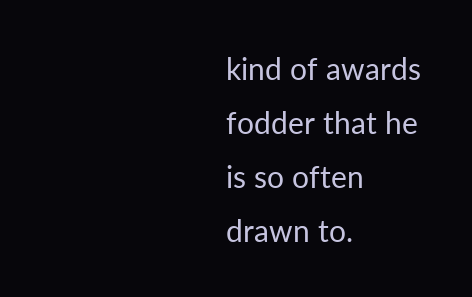kind of awards fodder that he is so often drawn to.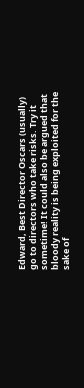Edward, Best Director Oscars (usually) go to directors who take risks. Try it sometime! It could also be argued that bloody reality is being exploited for the sake of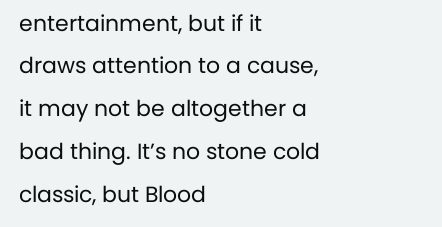entertainment, but if it draws attention to a cause, it may not be altogether a bad thing. It’s no stone cold classic, but Blood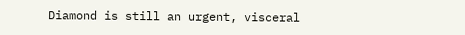Diamond is still an urgent, visceral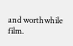and worthwhile film.